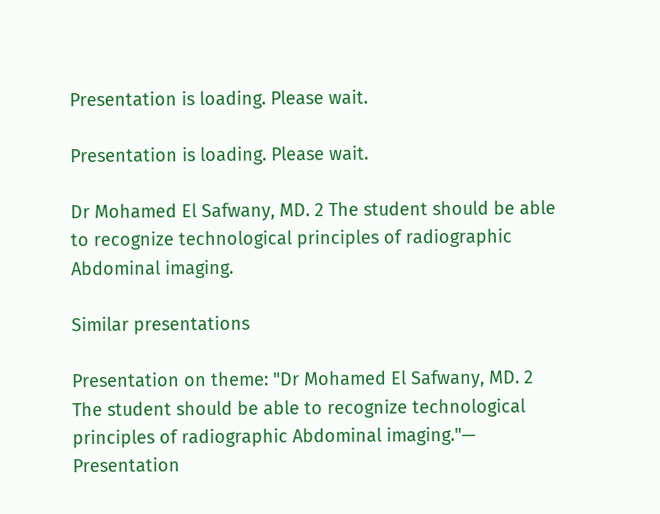Presentation is loading. Please wait.

Presentation is loading. Please wait.

Dr Mohamed El Safwany, MD. 2 The student should be able to recognize technological principles of radiographic Abdominal imaging.

Similar presentations

Presentation on theme: "Dr Mohamed El Safwany, MD. 2 The student should be able to recognize technological principles of radiographic Abdominal imaging."— Presentation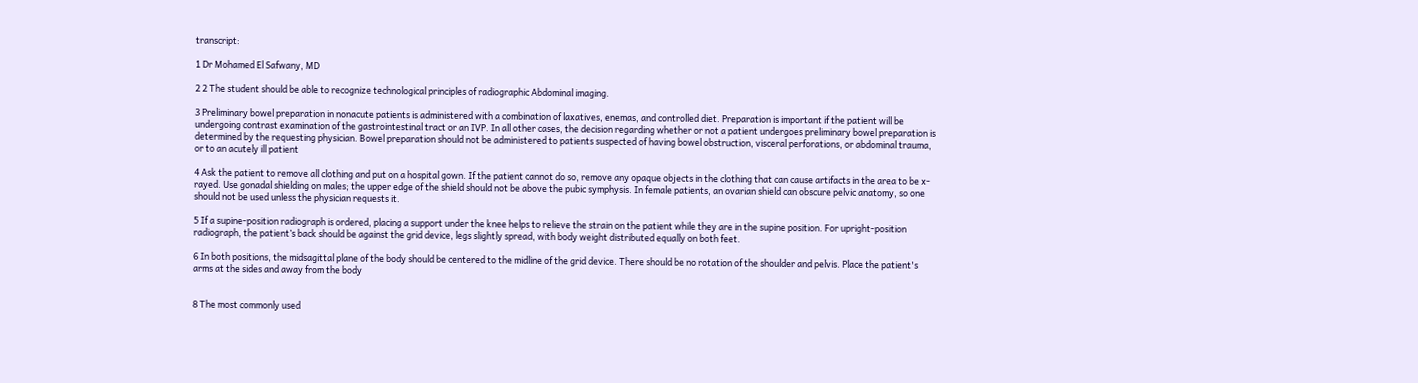transcript:

1 Dr Mohamed El Safwany, MD

2 2 The student should be able to recognize technological principles of radiographic Abdominal imaging.

3 Preliminary bowel preparation in nonacute patients is administered with a combination of laxatives, enemas, and controlled diet. Preparation is important if the patient will be undergoing contrast examination of the gastrointestinal tract or an IVP. In all other cases, the decision regarding whether or not a patient undergoes preliminary bowel preparation is determined by the requesting physician. Bowel preparation should not be administered to patients suspected of having bowel obstruction, visceral perforations, or abdominal trauma, or to an acutely ill patient

4 Ask the patient to remove all clothing and put on a hospital gown. If the patient cannot do so, remove any opaque objects in the clothing that can cause artifacts in the area to be x-rayed. Use gonadal shielding on males; the upper edge of the shield should not be above the pubic symphysis. In female patients, an ovarian shield can obscure pelvic anatomy, so one should not be used unless the physician requests it.

5 If a supine-position radiograph is ordered, placing a support under the knee helps to relieve the strain on the patient while they are in the supine position. For upright-position radiograph, the patient’s back should be against the grid device, legs slightly spread, with body weight distributed equally on both feet.

6 In both positions, the midsagittal plane of the body should be centered to the midline of the grid device. There should be no rotation of the shoulder and pelvis. Place the patient's arms at the sides and away from the body


8 The most commonly used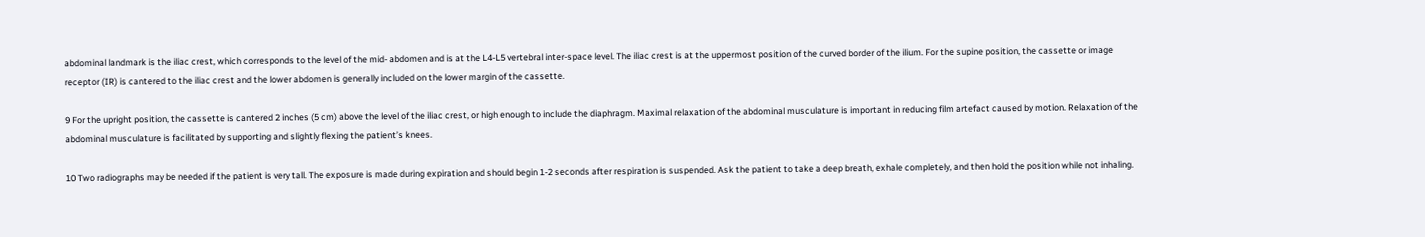abdominal landmark is the iliac crest, which corresponds to the level of the mid- abdomen and is at the L4-L5 vertebral inter-space level. The iliac crest is at the uppermost position of the curved border of the ilium. For the supine position, the cassette or image receptor (IR) is cantered to the iliac crest and the lower abdomen is generally included on the lower margin of the cassette.

9 For the upright position, the cassette is cantered 2 inches (5 cm) above the level of the iliac crest, or high enough to include the diaphragm. Maximal relaxation of the abdominal musculature is important in reducing film artefact caused by motion. Relaxation of the abdominal musculature is facilitated by supporting and slightly flexing the patient’s knees.

10 Two radiographs may be needed if the patient is very tall. The exposure is made during expiration and should begin 1-2 seconds after respiration is suspended. Ask the patient to take a deep breath, exhale completely, and then hold the position while not inhaling.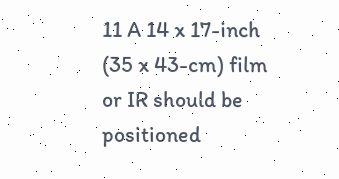11 A 14 x 17-inch (35 x 43-cm) film or IR should be positioned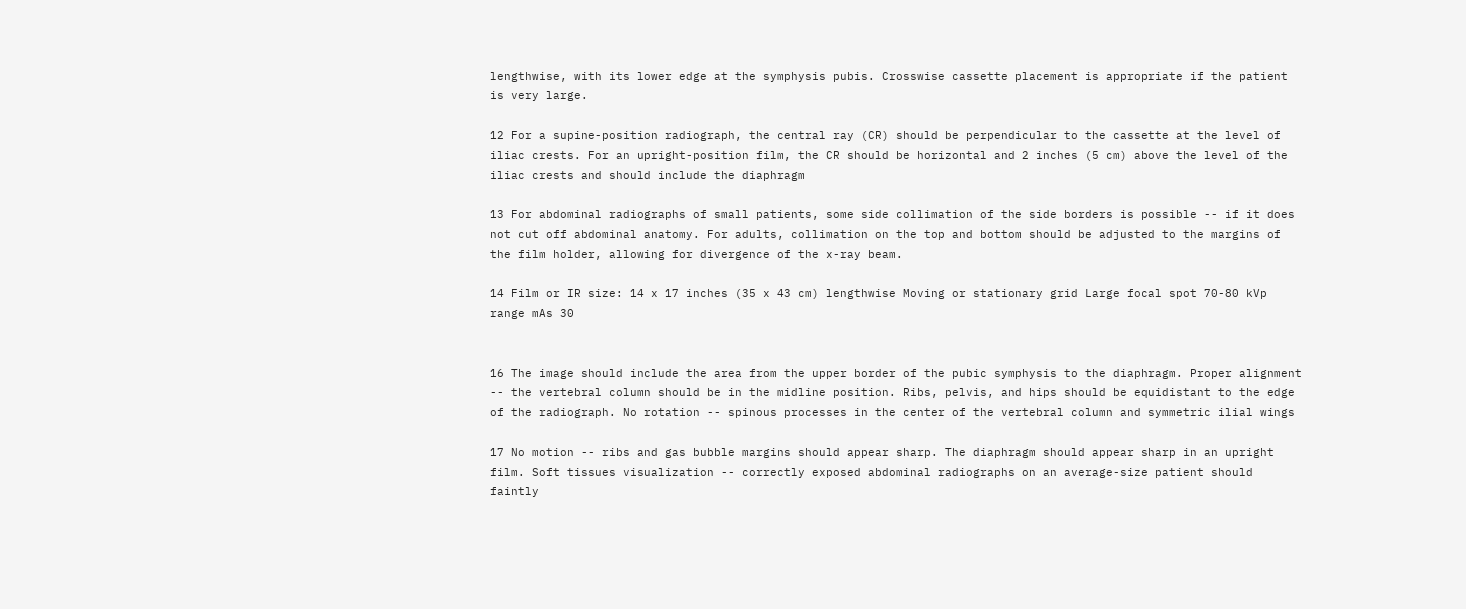lengthwise, with its lower edge at the symphysis pubis. Crosswise cassette placement is appropriate if the patient is very large.

12 For a supine-position radiograph, the central ray (CR) should be perpendicular to the cassette at the level of iliac crests. For an upright-position film, the CR should be horizontal and 2 inches (5 cm) above the level of the iliac crests and should include the diaphragm

13 For abdominal radiographs of small patients, some side collimation of the side borders is possible -- if it does not cut off abdominal anatomy. For adults, collimation on the top and bottom should be adjusted to the margins of the film holder, allowing for divergence of the x-ray beam.

14 Film or IR size: 14 x 17 inches (35 x 43 cm) lengthwise Moving or stationary grid Large focal spot 70-80 kVp range mAs 30


16 The image should include the area from the upper border of the pubic symphysis to the diaphragm. Proper alignment -- the vertebral column should be in the midline position. Ribs, pelvis, and hips should be equidistant to the edge of the radiograph. No rotation -- spinous processes in the center of the vertebral column and symmetric ilial wings

17 No motion -- ribs and gas bubble margins should appear sharp. The diaphragm should appear sharp in an upright film. Soft tissues visualization -- correctly exposed abdominal radiographs on an average-size patient should faintly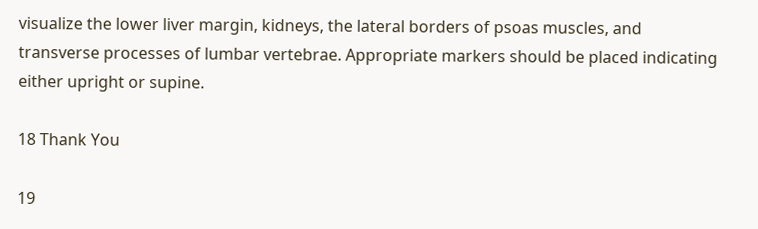visualize the lower liver margin, kidneys, the lateral borders of psoas muscles, and transverse processes of lumbar vertebrae. Appropriate markers should be placed indicating either upright or supine.

18 Thank You

19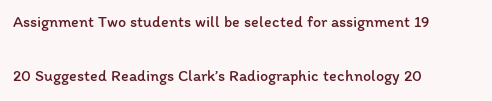Assignment Two students will be selected for assignment 19

20 Suggested Readings Clark’s Radiographic technology 20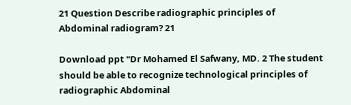21 Question Describe radiographic principles of Abdominal radiogram? 21

Download ppt "Dr Mohamed El Safwany, MD. 2 The student should be able to recognize technological principles of radiographic Abdominal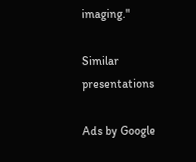imaging."

Similar presentations

Ads by Google